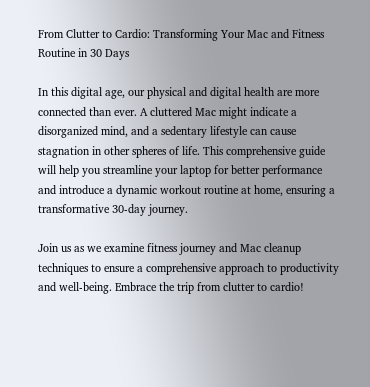From Clutter to Cardio: Transforming Your Mac and Fitness Routine in 30 Days

In this digital age, our physical and digital health are more connected than ever. A cluttered Mac might indicate a disorganized mind, and a sedentary lifestyle can cause stagnation in other spheres of life. This comprehensive guide will help you streamline your laptop for better performance and introduce a dynamic workout routine at home, ensuring a transformative 30-day journey.

Join us as we examine fitness journey and Mac cleanup techniques to ensure a comprehensive approach to productivity and well-being. Embrace the trip from clutter to cardio!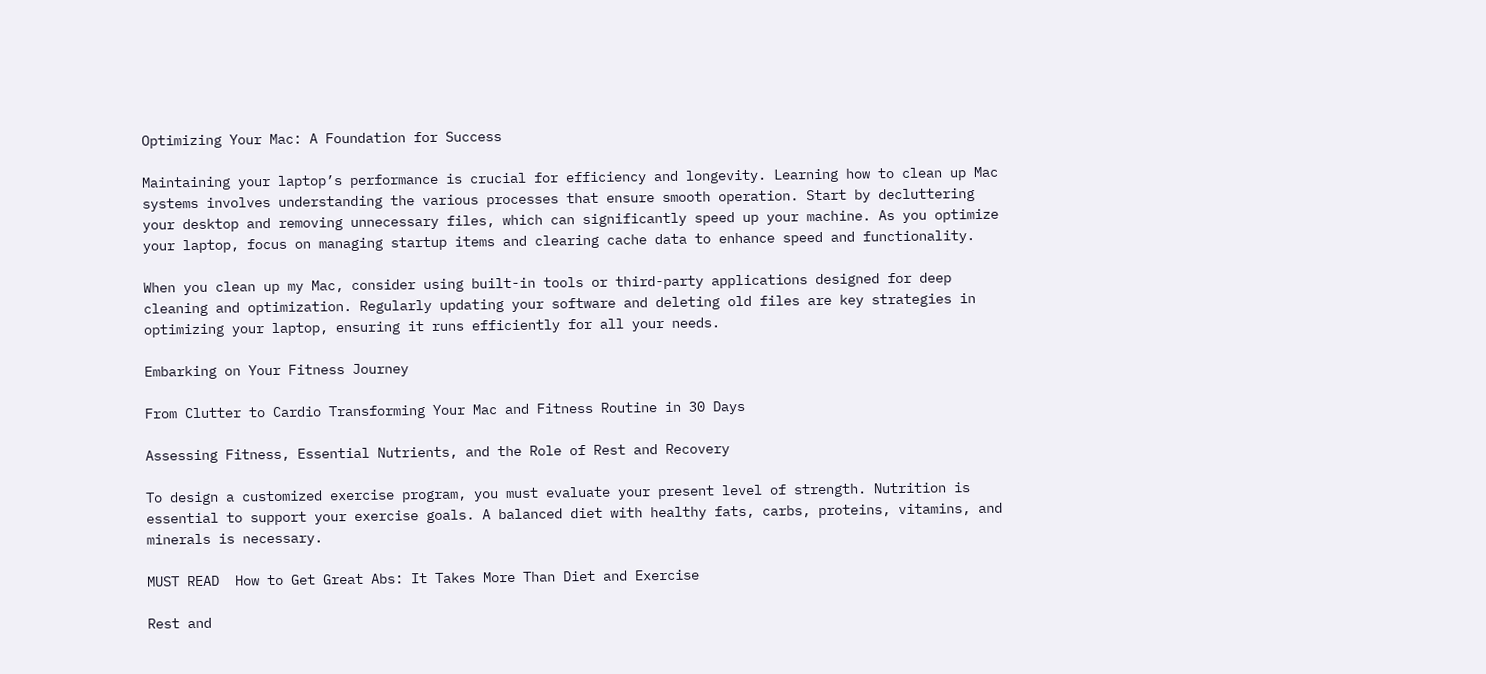Optimizing Your Mac: A Foundation for Success

Maintaining your laptop’s performance is crucial for efficiency and longevity. Learning how to clean up Mac systems involves understanding the various processes that ensure smooth operation. Start by decluttering your desktop and removing unnecessary files, which can significantly speed up your machine. As you optimize your laptop, focus on managing startup items and clearing cache data to enhance speed and functionality.

When you clean up my Mac, consider using built-in tools or third-party applications designed for deep cleaning and optimization. Regularly updating your software and deleting old files are key strategies in optimizing your laptop, ensuring it runs efficiently for all your needs.

Embarking on Your Fitness Journey

From Clutter to Cardio Transforming Your Mac and Fitness Routine in 30 Days

Assessing Fitness, Essential Nutrients, and the Role of Rest and Recovery

To design a customized exercise program, you must evaluate your present level of strength. Nutrition is essential to support your exercise goals. A balanced diet with healthy fats, carbs, proteins, vitamins, and minerals is necessary.

MUST READ  How to Get Great Abs: It Takes More Than Diet and Exercise

Rest and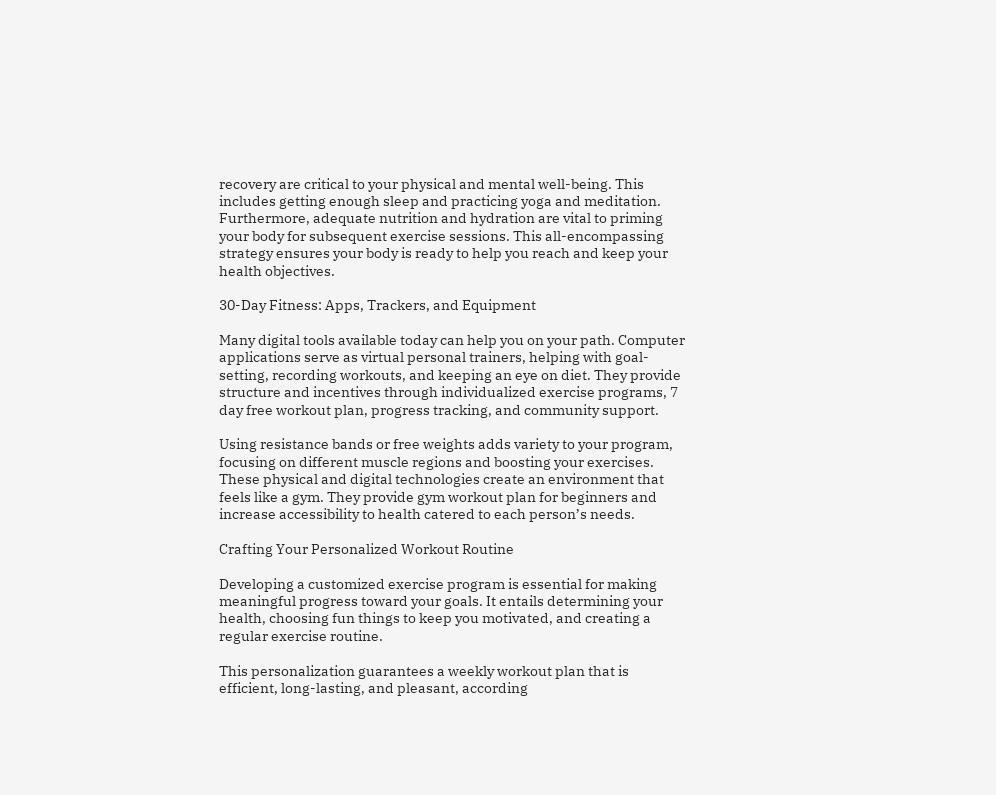recovery are critical to your physical and mental well-being. This includes getting enough sleep and practicing yoga and meditation. Furthermore, adequate nutrition and hydration are vital to priming your body for subsequent exercise sessions. This all-encompassing strategy ensures your body is ready to help you reach and keep your health objectives.

30-Day Fitness: Apps, Trackers, and Equipment

Many digital tools available today can help you on your path. Computer applications serve as virtual personal trainers, helping with goal-setting, recording workouts, and keeping an eye on diet. They provide structure and incentives through individualized exercise programs, 7 day free workout plan, progress tracking, and community support.

Using resistance bands or free weights adds variety to your program, focusing on different muscle regions and boosting your exercises. These physical and digital technologies create an environment that feels like a gym. They provide gym workout plan for beginners and increase accessibility to health catered to each person’s needs.

Crafting Your Personalized Workout Routine

Developing a customized exercise program is essential for making meaningful progress toward your goals. It entails determining your health, choosing fun things to keep you motivated, and creating a regular exercise routine.

This personalization guarantees a weekly workout plan that is efficient, long-lasting, and pleasant, according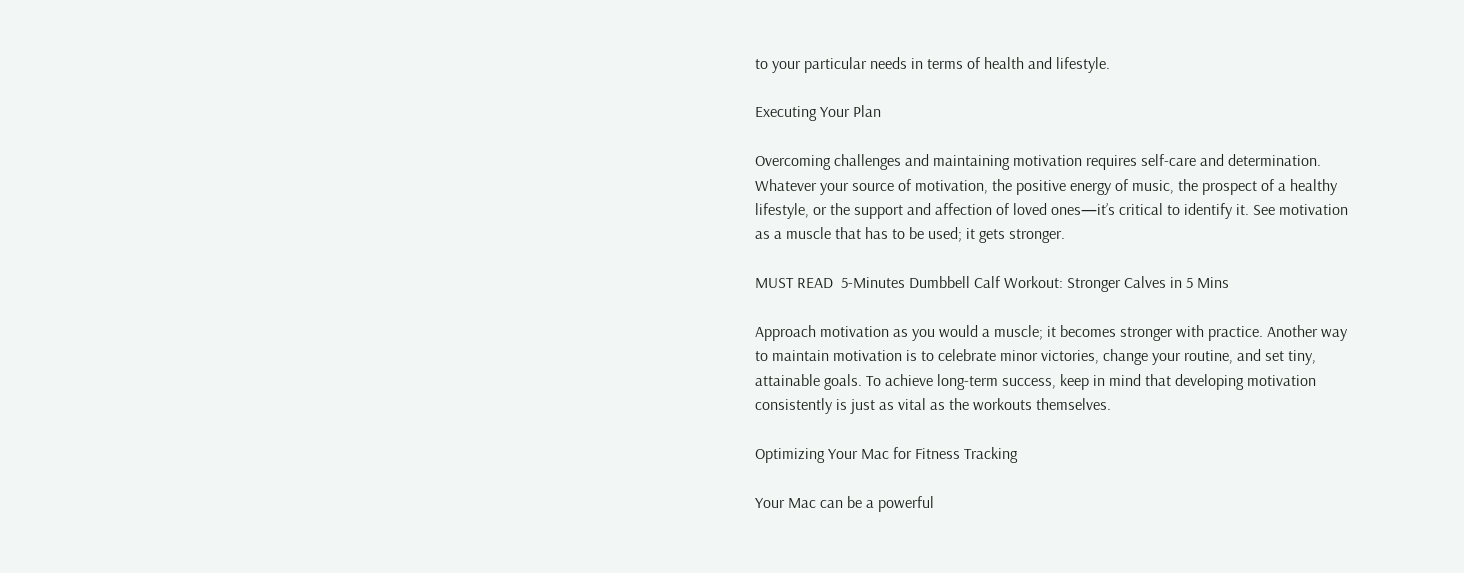to your particular needs in terms of health and lifestyle.

Executing Your Plan

Overcoming challenges and maintaining motivation requires self-care and determination. Whatever your source of motivation, the positive energy of music, the prospect of a healthy lifestyle, or the support and affection of loved ones—it’s critical to identify it. See motivation as a muscle that has to be used; it gets stronger.

MUST READ  5-Minutes Dumbbell Calf Workout: Stronger Calves in 5 Mins

Approach motivation as you would a muscle; it becomes stronger with practice. Another way to maintain motivation is to celebrate minor victories, change your routine, and set tiny, attainable goals. To achieve long-term success, keep in mind that developing motivation consistently is just as vital as the workouts themselves.

Optimizing Your Mac for Fitness Tracking

Your Mac can be a powerful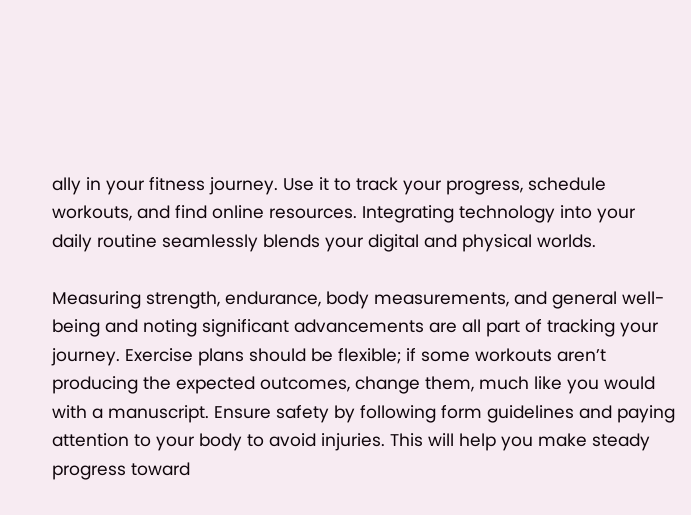ally in your fitness journey. Use it to track your progress, schedule workouts, and find online resources. Integrating technology into your daily routine seamlessly blends your digital and physical worlds.

Measuring strength, endurance, body measurements, and general well-being and noting significant advancements are all part of tracking your journey. Exercise plans should be flexible; if some workouts aren’t producing the expected outcomes, change them, much like you would with a manuscript. Ensure safety by following form guidelines and paying attention to your body to avoid injuries. This will help you make steady progress toward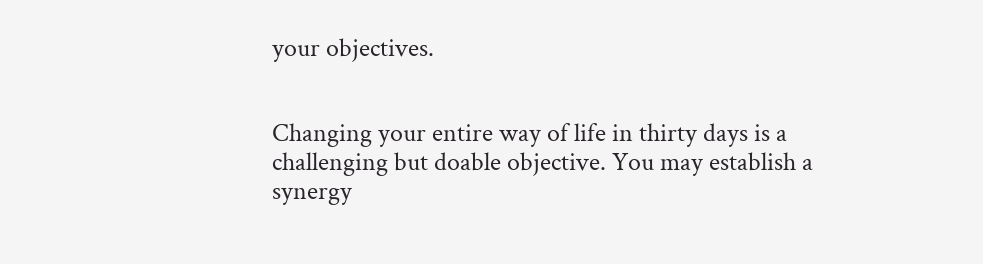your objectives.


Changing your entire way of life in thirty days is a challenging but doable objective. You may establish a synergy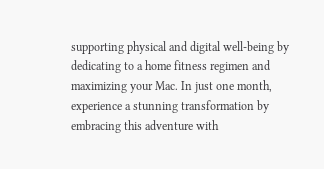supporting physical and digital well-being by dedicating to a home fitness regimen and maximizing your Mac. In just one month, experience a stunning transformation by embracing this adventure with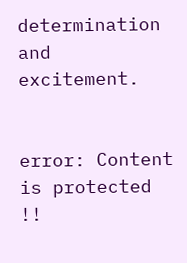determination and excitement.


error: Content is protected !!